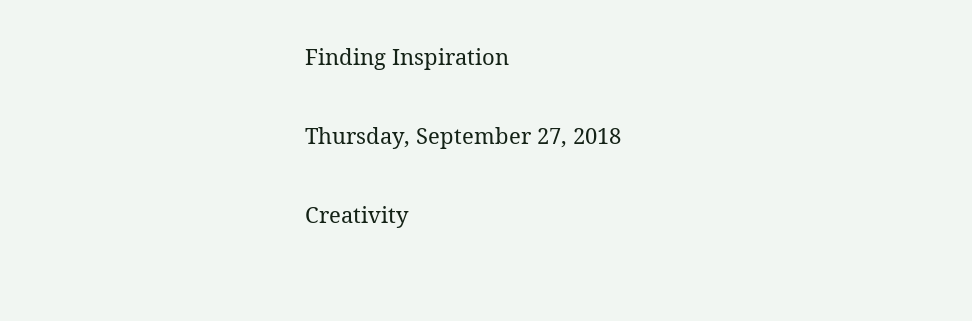Finding Inspiration

Thursday, September 27, 2018

Creativity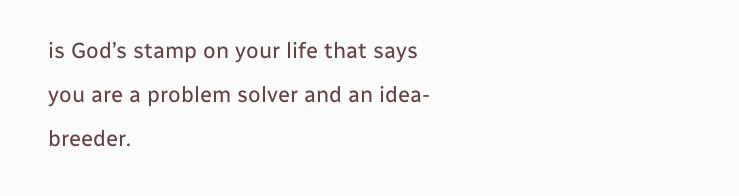is God’s stamp on your life that says you are a problem solver and an idea-breeder.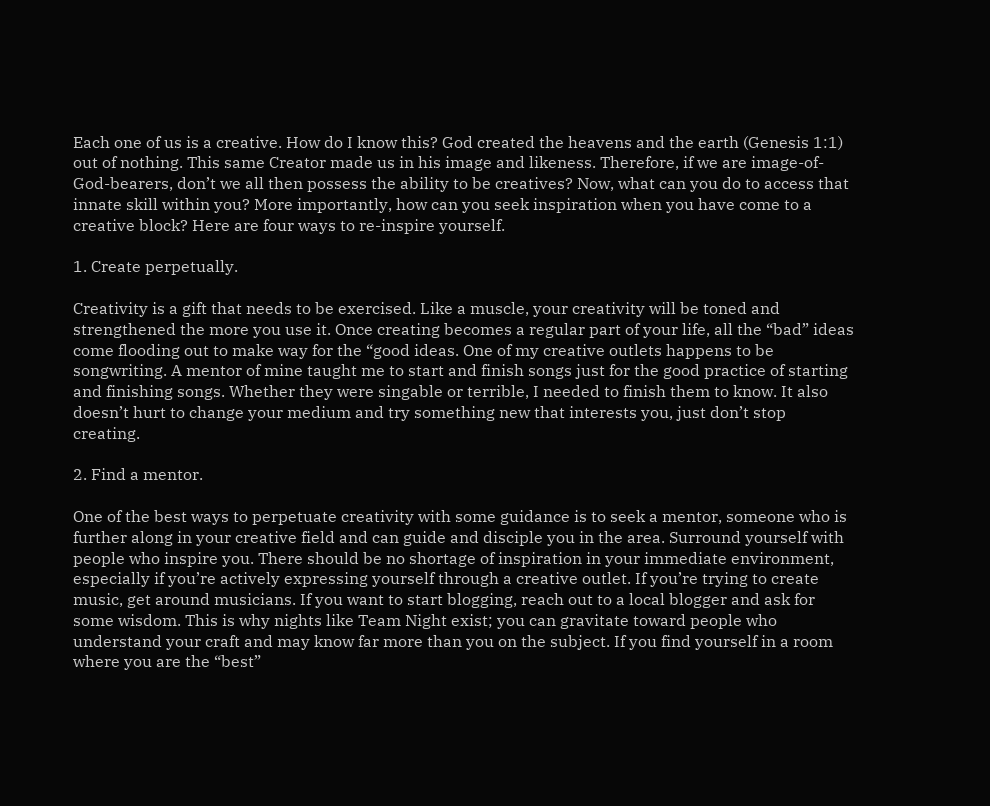Each one of us is a creative. How do I know this? God created the heavens and the earth (Genesis 1:1) out of nothing. This same Creator made us in his image and likeness. Therefore, if we are image-of-God-bearers, don’t we all then possess the ability to be creatives? Now, what can you do to access that innate skill within you? More importantly, how can you seek inspiration when you have come to a creative block? Here are four ways to re-inspire yourself.

1. Create perpetually.

Creativity is a gift that needs to be exercised. Like a muscle, your creativity will be toned and strengthened the more you use it. Once creating becomes a regular part of your life, all the “bad” ideas come flooding out to make way for the “good ideas. One of my creative outlets happens to be songwriting. A mentor of mine taught me to start and finish songs just for the good practice of starting and finishing songs. Whether they were singable or terrible, I needed to finish them to know. It also doesn’t hurt to change your medium and try something new that interests you, just don’t stop creating.

2. Find a mentor.

One of the best ways to perpetuate creativity with some guidance is to seek a mentor, someone who is further along in your creative field and can guide and disciple you in the area. Surround yourself with people who inspire you. There should be no shortage of inspiration in your immediate environment, especially if you’re actively expressing yourself through a creative outlet. If you’re trying to create music, get around musicians. If you want to start blogging, reach out to a local blogger and ask for some wisdom. This is why nights like Team Night exist; you can gravitate toward people who understand your craft and may know far more than you on the subject. If you find yourself in a room where you are the “best”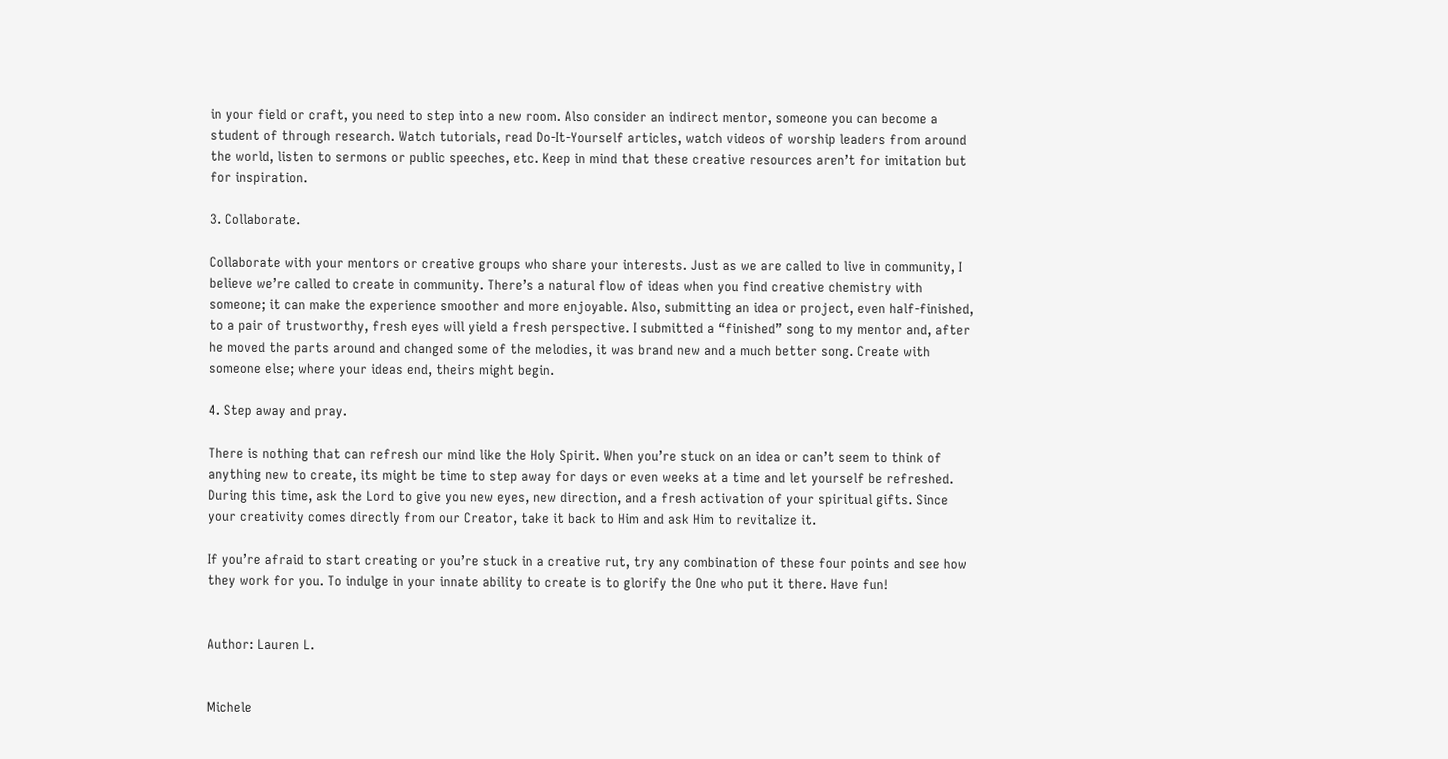in your field or craft, you need to step into a new room. Also consider an indirect mentor, someone you can become a student of through research. Watch tutorials, read Do-It-Yourself articles, watch videos of worship leaders from around the world, listen to sermons or public speeches, etc. Keep in mind that these creative resources aren’t for imitation but for inspiration.

3. Collaborate.

Collaborate with your mentors or creative groups who share your interests. Just as we are called to live in community, I believe we’re called to create in community. There’s a natural flow of ideas when you find creative chemistry with someone; it can make the experience smoother and more enjoyable. Also, submitting an idea or project, even half-finished, to a pair of trustworthy, fresh eyes will yield a fresh perspective. I submitted a “finished” song to my mentor and, after he moved the parts around and changed some of the melodies, it was brand new and a much better song. Create with someone else; where your ideas end, theirs might begin.

4. Step away and pray.

There is nothing that can refresh our mind like the Holy Spirit. When you’re stuck on an idea or can’t seem to think of anything new to create, its might be time to step away for days or even weeks at a time and let yourself be refreshed. During this time, ask the Lord to give you new eyes, new direction, and a fresh activation of your spiritual gifts. Since your creativity comes directly from our Creator, take it back to Him and ask Him to revitalize it.

If you’re afraid to start creating or you’re stuck in a creative rut, try any combination of these four points and see how they work for you. To indulge in your innate ability to create is to glorify the One who put it there. Have fun!


Author: Lauren L.


Michele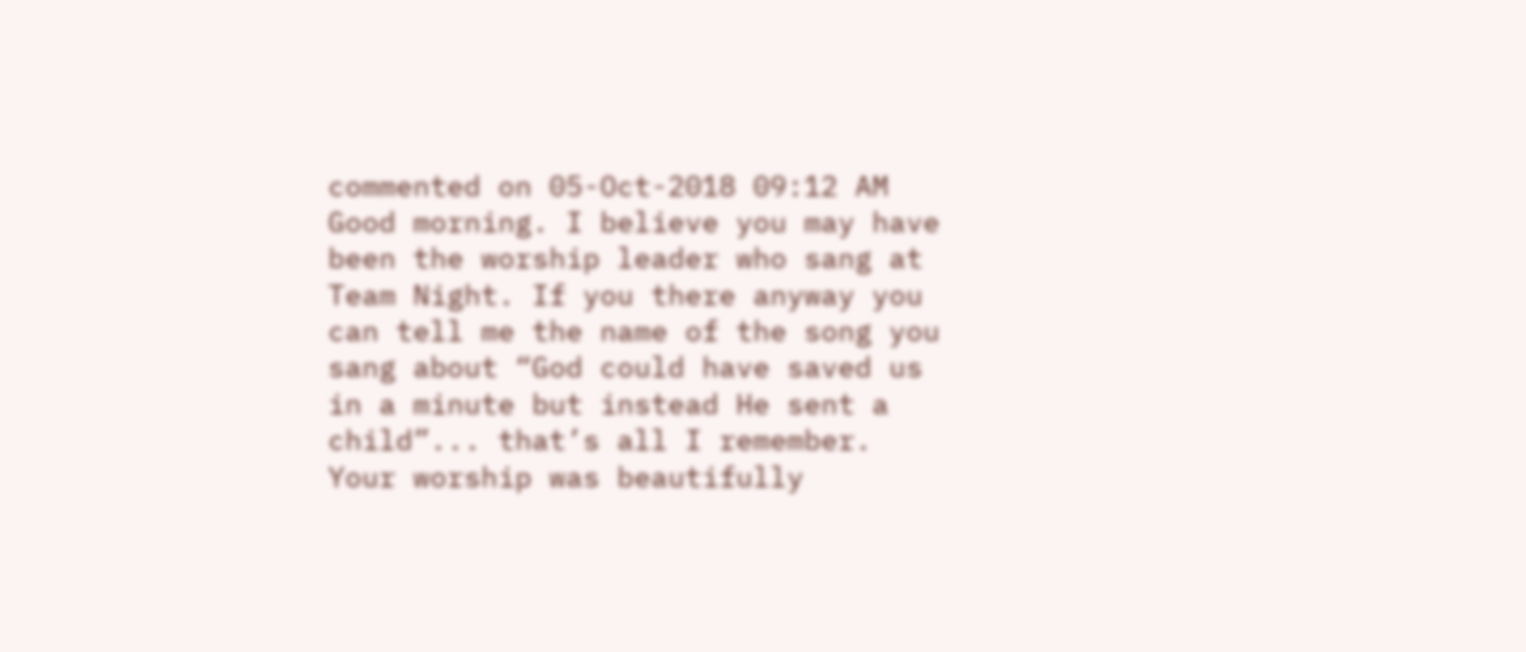commented on 05-Oct-2018 09:12 AM
Good morning. I believe you may have been the worship leader who sang at Team Night. If you there anyway you can tell me the name of the song you sang about “God could have saved us in a minute but instead He sent a child”... that’s all I remember.
Your worship was beautifully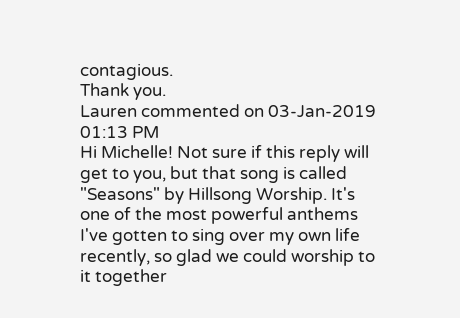contagious.
Thank you.
Lauren commented on 03-Jan-2019 01:13 PM
Hi Michelle! Not sure if this reply will get to you, but that song is called "Seasons" by Hillsong Worship. It's one of the most powerful anthems I've gotten to sing over my own life recently, so glad we could worship to it together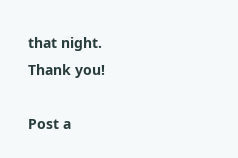that night. Thank you!

Post a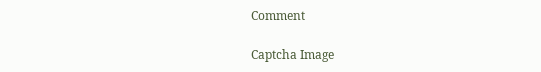Comment

Captcha Image